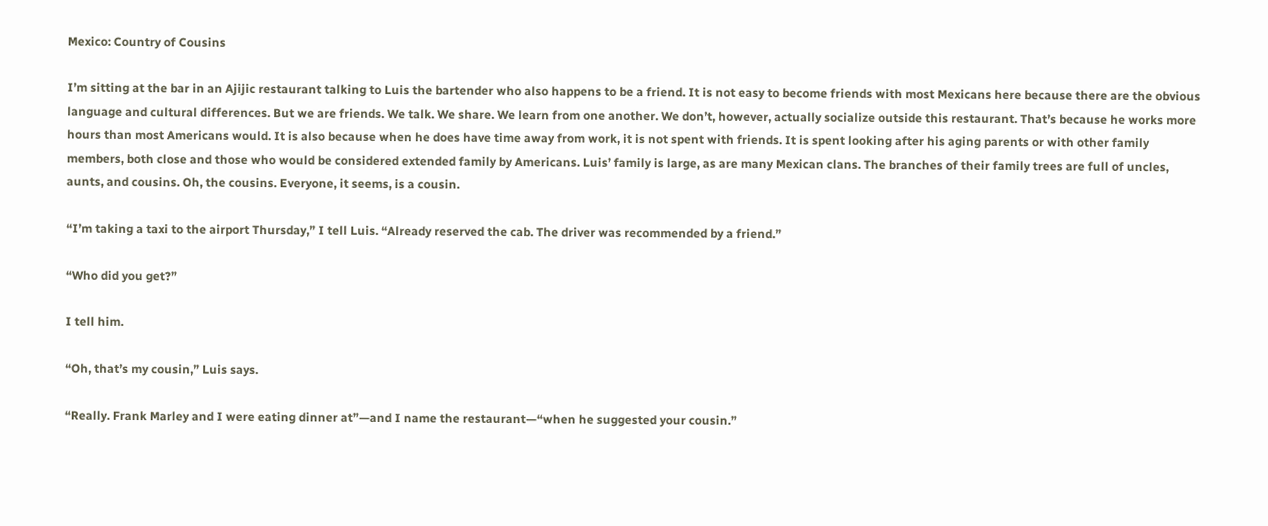Mexico: Country of Cousins

I’m sitting at the bar in an Ajijic restaurant talking to Luis the bartender who also happens to be a friend. It is not easy to become friends with most Mexicans here because there are the obvious language and cultural differences. But we are friends. We talk. We share. We learn from one another. We don’t, however, actually socialize outside this restaurant. That’s because he works more hours than most Americans would. It is also because when he does have time away from work, it is not spent with friends. It is spent looking after his aging parents or with other family members, both close and those who would be considered extended family by Americans. Luis’ family is large, as are many Mexican clans. The branches of their family trees are full of uncles, aunts, and cousins. Oh, the cousins. Everyone, it seems, is a cousin.

“I’m taking a taxi to the airport Thursday,” I tell Luis. “Already reserved the cab. The driver was recommended by a friend.”

“Who did you get?”

I tell him.

“Oh, that’s my cousin,” Luis says.

“Really. Frank Marley and I were eating dinner at”—and I name the restaurant—“when he suggested your cousin.”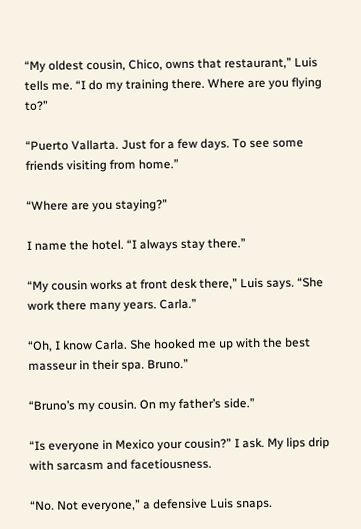“My oldest cousin, Chico, owns that restaurant,” Luis tells me. “I do my training there. Where are you flying to?”

“Puerto Vallarta. Just for a few days. To see some friends visiting from home.”

“Where are you staying?”

I name the hotel. “I always stay there.”

“My cousin works at front desk there,” Luis says. “She work there many years. Carla.”

“Oh, I know Carla. She hooked me up with the best masseur in their spa. Bruno.”

“Bruno’s my cousin. On my father’s side.”

“Is everyone in Mexico your cousin?” I ask. My lips drip with sarcasm and facetiousness.

“No. Not everyone,” a defensive Luis snaps.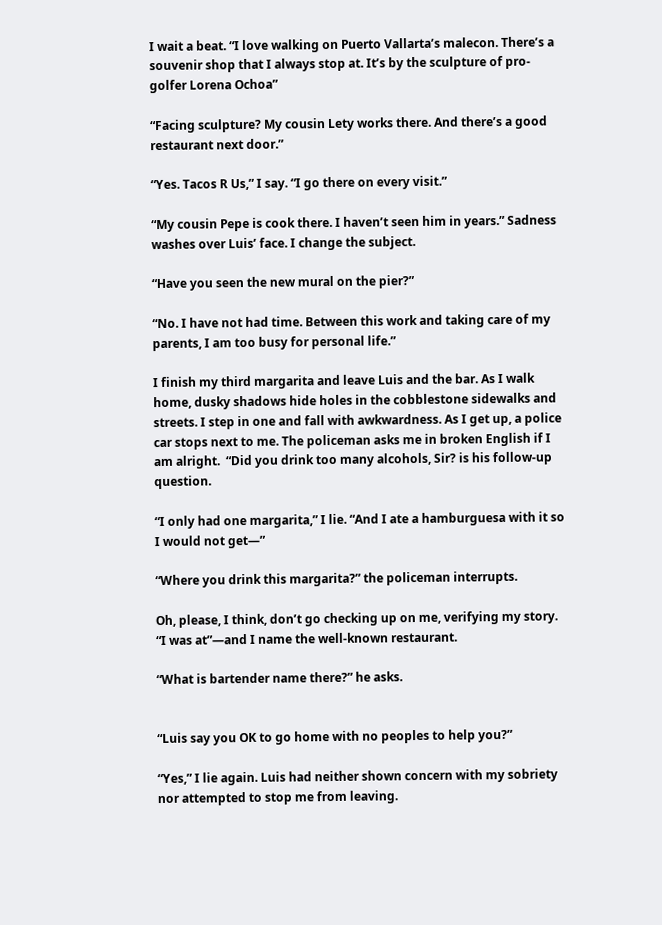I wait a beat. “I love walking on Puerto Vallarta’s malecon. There’s a souvenir shop that I always stop at. It’s by the sculpture of pro-golfer Lorena Ochoa”

“Facing sculpture? My cousin Lety works there. And there’s a good restaurant next door.”

“Yes. Tacos R Us,” I say. “I go there on every visit.”

“My cousin Pepe is cook there. I haven’t seen him in years.” Sadness washes over Luis’ face. I change the subject.

“Have you seen the new mural on the pier?”

“No. I have not had time. Between this work and taking care of my parents, I am too busy for personal life.”

I finish my third margarita and leave Luis and the bar. As I walk home, dusky shadows hide holes in the cobblestone sidewalks and streets. I step in one and fall with awkwardness. As I get up, a police car stops next to me. The policeman asks me in broken English if I am alright.  “Did you drink too many alcohols, Sir? is his follow-up question.

“I only had one margarita,” I lie. “And I ate a hamburguesa with it so I would not get—”

“Where you drink this margarita?” the policeman interrupts.

Oh, please, I think, don’t go checking up on me, verifying my story. “I was at”—and I name the well-known restaurant.

“What is bartender name there?” he asks.


“Luis say you OK to go home with no peoples to help you?”

“Yes,” I lie again. Luis had neither shown concern with my sobriety nor attempted to stop me from leaving.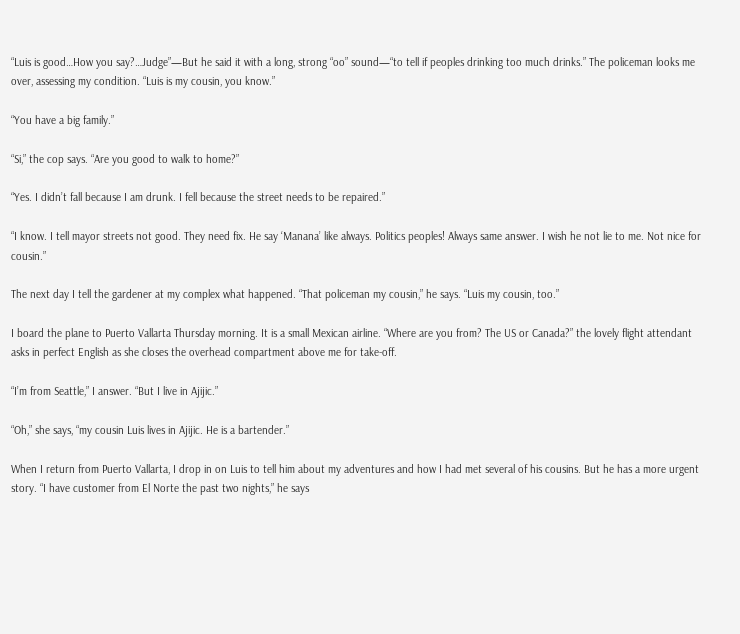“Luis is good…How you say?…Judge”—But he said it with a long, strong “oo” sound—“to tell if peoples drinking too much drinks.” The policeman looks me over, assessing my condition. “Luis is my cousin, you know.”

“You have a big family.”

“Si,” the cop says. “Are you good to walk to home?”

“Yes. I didn’t fall because I am drunk. I fell because the street needs to be repaired.”

“I know. I tell mayor streets not good. They need fix. He say ‘Manana’ like always. Politics peoples! Always same answer. I wish he not lie to me. Not nice for cousin.”

The next day I tell the gardener at my complex what happened. “That policeman my cousin,” he says. “Luis my cousin, too.”

I board the plane to Puerto Vallarta Thursday morning. It is a small Mexican airline. “Where are you from? The US or Canada?” the lovely flight attendant asks in perfect English as she closes the overhead compartment above me for take-off.

“I’m from Seattle,” I answer. “But I live in Ajijic.”

“Oh,” she says, “my cousin Luis lives in Ajijic. He is a bartender.”

When I return from Puerto Vallarta, I drop in on Luis to tell him about my adventures and how I had met several of his cousins. But he has a more urgent story. “I have customer from El Norte the past two nights,” he says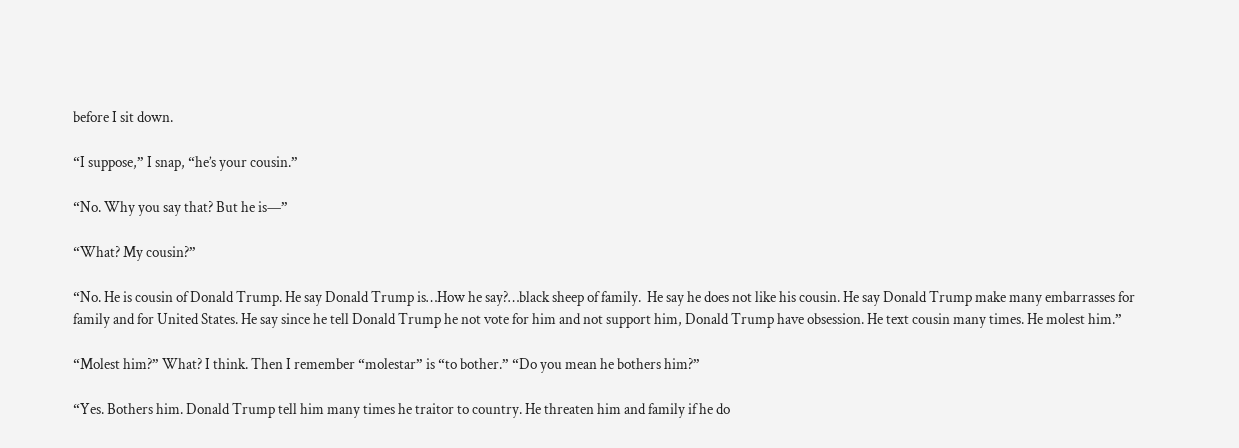before I sit down.

“I suppose,” I snap, “he’s your cousin.”

“No. Why you say that? But he is—”

“What? My cousin?”

“No. He is cousin of Donald Trump. He say Donald Trump is…How he say?…black sheep of family.  He say he does not like his cousin. He say Donald Trump make many embarrasses for family and for United States. He say since he tell Donald Trump he not vote for him and not support him, Donald Trump have obsession. He text cousin many times. He molest him.”

“Molest him?” What? I think. Then I remember “molestar” is “to bother.” “Do you mean he bothers him?”

“Yes. Bothers him. Donald Trump tell him many times he traitor to country. He threaten him and family if he do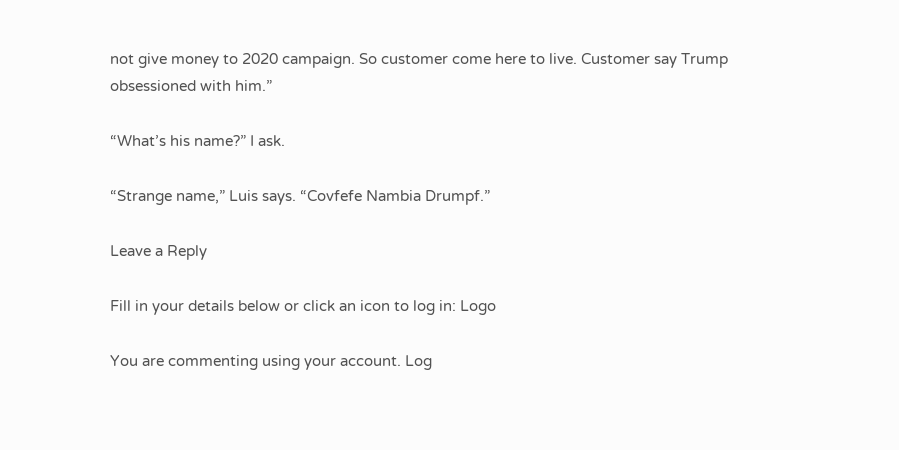not give money to 2020 campaign. So customer come here to live. Customer say Trump obsessioned with him.”

“What’s his name?” I ask.

“Strange name,” Luis says. “Covfefe Nambia Drumpf.”

Leave a Reply

Fill in your details below or click an icon to log in: Logo

You are commenting using your account. Log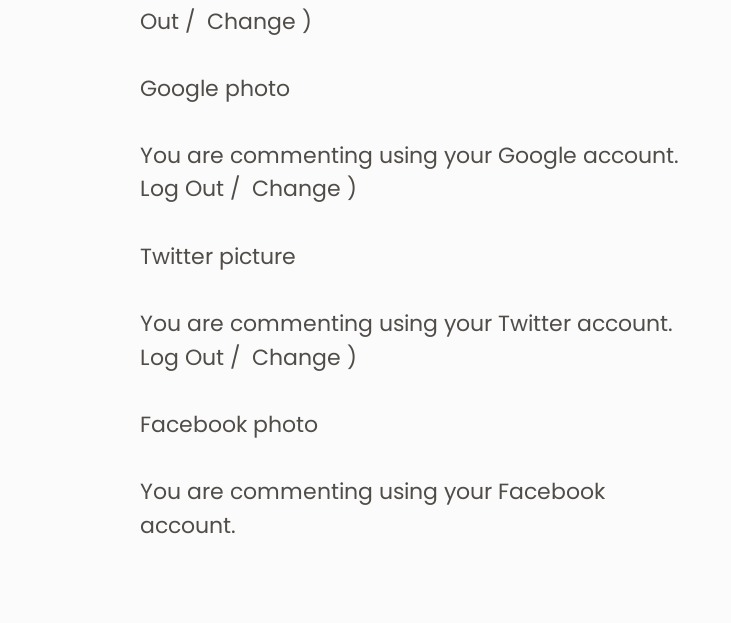Out /  Change )

Google photo

You are commenting using your Google account. Log Out /  Change )

Twitter picture

You are commenting using your Twitter account. Log Out /  Change )

Facebook photo

You are commenting using your Facebook account.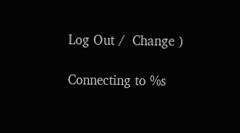Log Out /  Change )

Connecting to %s